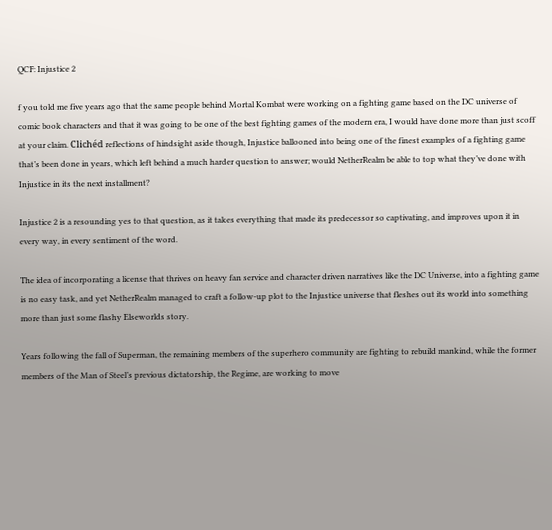QCF: Injustice 2

f you told me five years ago that the same people behind Mortal Kombat were working on a fighting game based on the DC universe of comic book characters and that it was going to be one of the best fighting games of the modern era, I would have done more than just scoff at your claim. Clichéd reflections of hindsight aside though, Injustice ballooned into being one of the finest examples of a fighting game that’s been done in years, which left behind a much harder question to answer; would NetherRealm be able to top what they’ve done with Injustice in its the next installment?

Injustice 2 is a resounding yes to that question, as it takes everything that made its predecessor so captivating, and improves upon it in every way, in every sentiment of the word.

The idea of incorporating a license that thrives on heavy fan service and character driven narratives like the DC Universe, into a fighting game is no easy task, and yet NetherRealm managed to craft a follow-up plot to the Injustice universe that fleshes out its world into something more than just some flashy Elseworlds story.

Years following the fall of Superman, the remaining members of the superhero community are fighting to rebuild mankind, while the former members of the Man of Steel’s previous dictatorship, the Regime, are working to move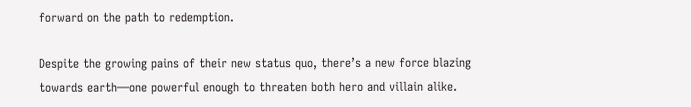forward on the path to redemption.

Despite the growing pains of their new status quo, there’s a new force blazing towards earth—one powerful enough to threaten both hero and villain alike.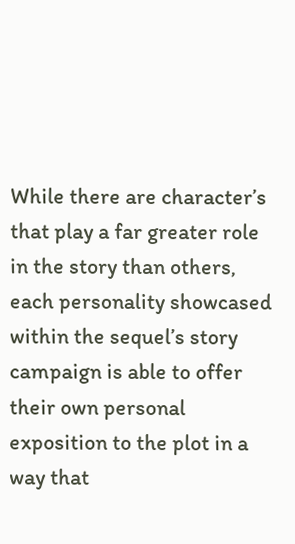While there are character’s that play a far greater role in the story than others, each personality showcased within the sequel’s story campaign is able to offer their own personal exposition to the plot in a way that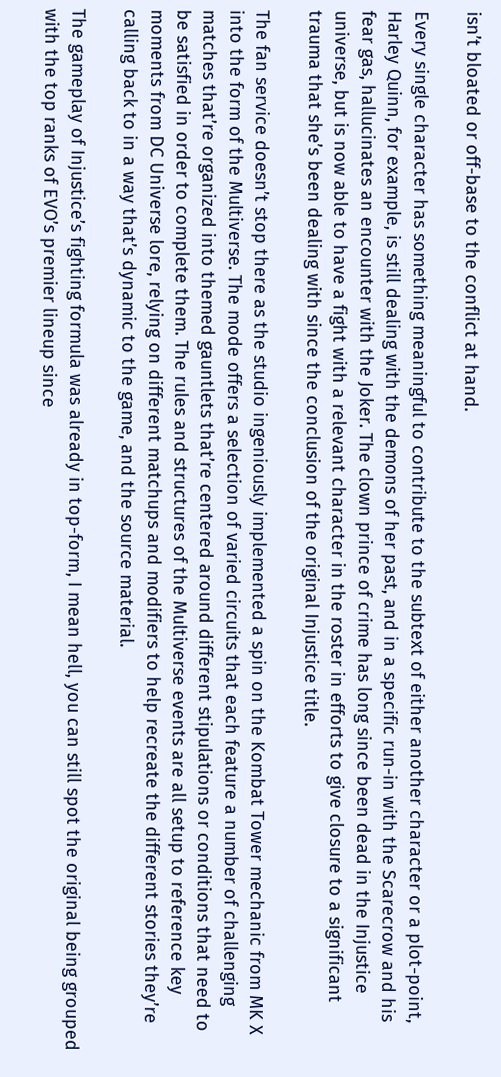isn’t bloated or off-base to the conflict at hand.

Every single character has something meaningful to contribute to the subtext of either another character or a plot-point, Harley Quinn, for example, is still dealing with the demons of her past, and in a specific run-in with the Scarecrow and his fear gas, hallucinates an encounter with the Joker. The clown prince of crime has long since been dead in the Injustice universe, but is now able to have a fight with a relevant character in the roster in efforts to give closure to a significant trauma that she’s been dealing with since the conclusion of the original Injustice title.

The fan service doesn’t stop there as the studio ingeniously implemented a spin on the Kombat Tower mechanic from MK X into the form of the Multiverse. The mode offers a selection of varied circuits that each feature a number of challenging matches that’re organized into themed gauntlets that’re centered around different stipulations or conditions that need to be satisfied in order to complete them. The rules and structures of the Multiverse events are all setup to reference key moments from DC Universe lore, relying on different matchups and modifiers to help recreate the different stories they’re calling back to in a way that’s dynamic to the game, and the source material.

The gameplay of Injustice’s fighting formula was already in top-form, I mean hell, you can still spot the original being grouped with the top ranks of EVO’s premier lineup since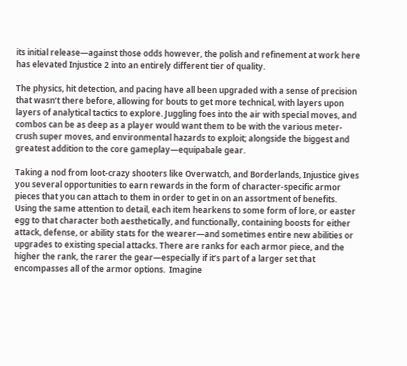its initial release—against those odds however, the polish and refinement at work here has elevated Injustice 2 into an entirely different tier of quality.

The physics, hit detection, and pacing have all been upgraded with a sense of precision that wasn’t there before, allowing for bouts to get more technical, with layers upon layers of analytical tactics to explore. Juggling foes into the air with special moves, and combos can be as deep as a player would want them to be with the various meter-crush super moves, and environmental hazards to exploit; alongside the biggest and greatest addition to the core gameplay—equipabale gear.

Taking a nod from loot-crazy shooters like Overwatch, and Borderlands, Injustice gives you several opportunities to earn rewards in the form of character-specific armor pieces that you can attach to them in order to get in on an assortment of benefits. Using the same attention to detail, each item hearkens to some form of lore, or easter egg to that character both aesthetically, and functionally, containing boosts for either attack, defense, or ability stats for the wearer—and sometimes entire new abilities or upgrades to existing special attacks. There are ranks for each armor piece, and the higher the rank, the rarer the gear—especially if it’s part of a larger set that encompasses all of the armor options.  Imagine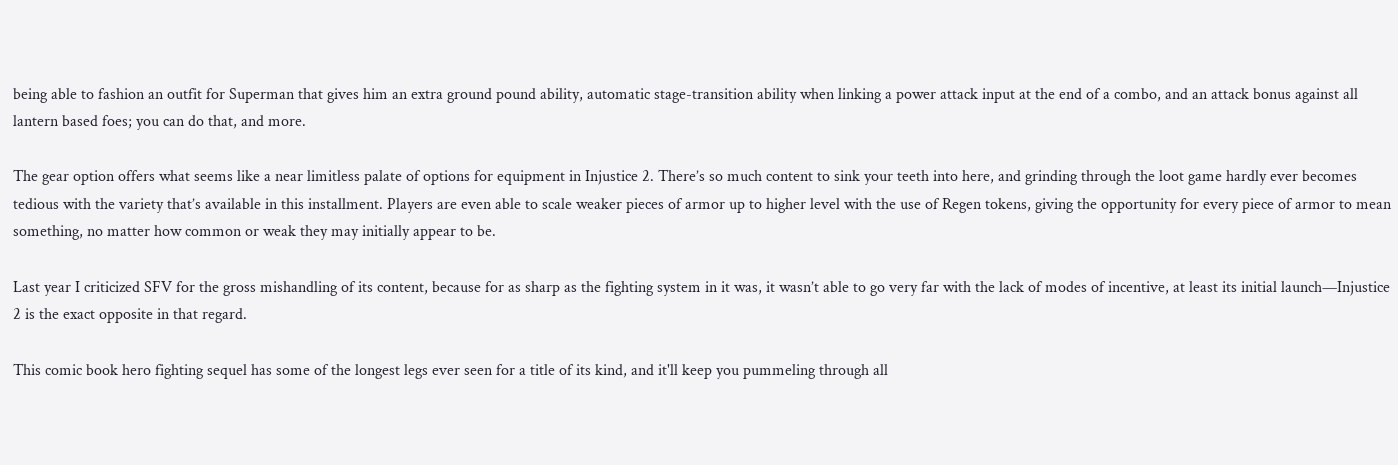being able to fashion an outfit for Superman that gives him an extra ground pound ability, automatic stage-transition ability when linking a power attack input at the end of a combo, and an attack bonus against all lantern based foes; you can do that, and more.

The gear option offers what seems like a near limitless palate of options for equipment in Injustice 2. There’s so much content to sink your teeth into here, and grinding through the loot game hardly ever becomes tedious with the variety that’s available in this installment. Players are even able to scale weaker pieces of armor up to higher level with the use of Regen tokens, giving the opportunity for every piece of armor to mean something, no matter how common or weak they may initially appear to be.

Last year I criticized SFV for the gross mishandling of its content, because for as sharp as the fighting system in it was, it wasn’t able to go very far with the lack of modes of incentive, at least its initial launch—Injustice 2 is the exact opposite in that regard.

This comic book hero fighting sequel has some of the longest legs ever seen for a title of its kind, and it'll keep you pummeling through all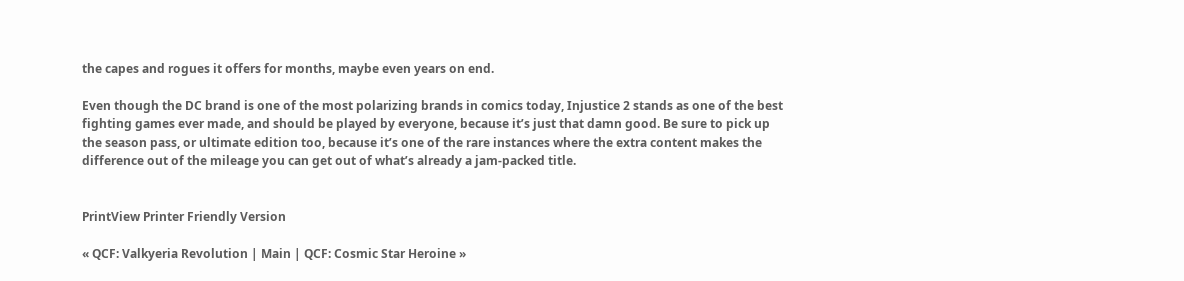the capes and rogues it offers for months, maybe even years on end.

Even though the DC brand is one of the most polarizing brands in comics today, Injustice 2 stands as one of the best fighting games ever made, and should be played by everyone, because it’s just that damn good. Be sure to pick up the season pass, or ultimate edition too, because it’s one of the rare instances where the extra content makes the difference out of the mileage you can get out of what’s already a jam-packed title.


PrintView Printer Friendly Version

« QCF: Valkyeria Revolution | Main | QCF: Cosmic Star Heroine »